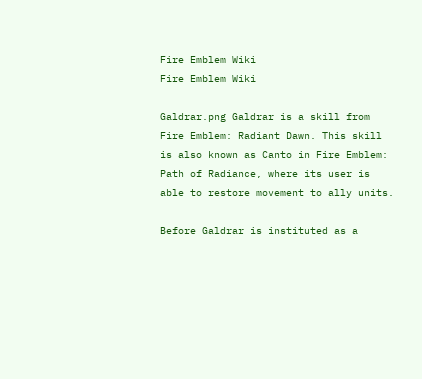Fire Emblem Wiki
Fire Emblem Wiki

Galdrar.png Galdrar is a skill from Fire Emblem: Radiant Dawn. This skill is also known as Canto in Fire Emblem: Path of Radiance, where its user is able to restore movement to ally units.

Before Galdrar is instituted as a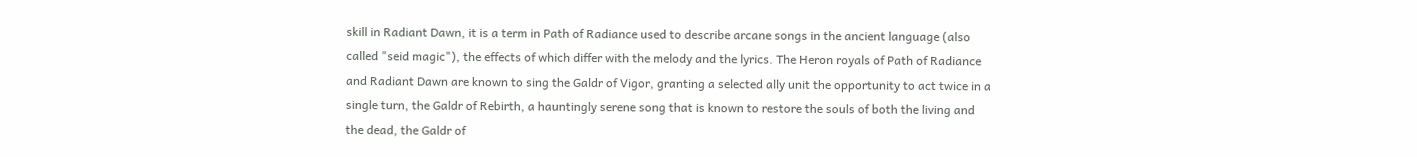skill in Radiant Dawn, it is a term in Path of Radiance used to describe arcane songs in the ancient language (also called "seid magic"), the effects of which differ with the melody and the lyrics. The Heron royals of Path of Radiance and Radiant Dawn are known to sing the Galdr of Vigor, granting a selected ally unit the opportunity to act twice in a single turn, the Galdr of Rebirth, a hauntingly serene song that is known to restore the souls of both the living and the dead, the Galdr of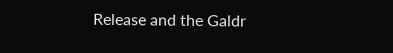Release and the Galdr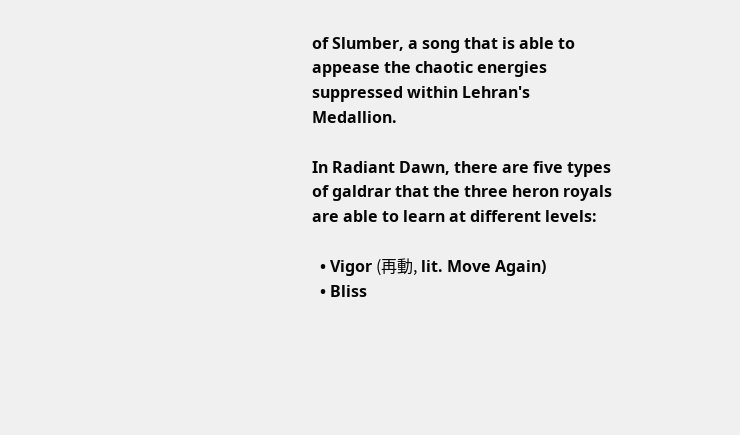of Slumber, a song that is able to appease the chaotic energies suppressed within Lehran's Medallion.

In Radiant Dawn, there are five types of galdrar that the three heron royals are able to learn at different levels:

  • Vigor (再動, lit. Move Again)
  • Bliss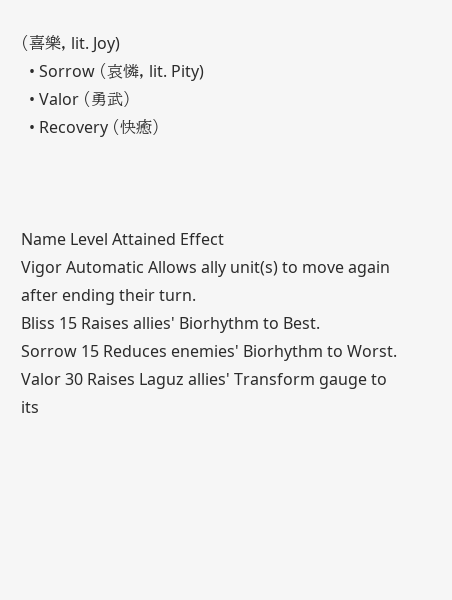(喜樂, lit. Joy)
  • Sorrow (哀憐, lit. Pity)
  • Valor (勇武)
  • Recovery (快癒)



Name Level Attained Effect
Vigor Automatic Allows ally unit(s) to move again after ending their turn.
Bliss 15 Raises allies' Biorhythm to Best.
Sorrow 15 Reduces enemies' Biorhythm to Worst.
Valor 30 Raises Laguz allies' Transform gauge to its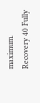maximum.
Recovery 40 Fully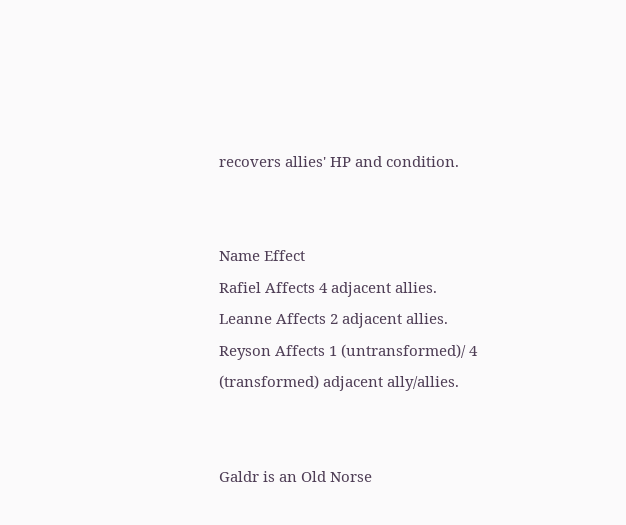recovers allies' HP and condition.


Name Effect
Rafiel Affects 4 adjacent allies.
Leanne Affects 2 adjacent allies.
Reyson Affects 1 (untransformed)/ 4 (transformed) adjacent ally/allies.


Galdr is an Old Norse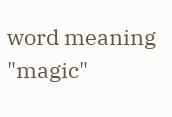word meaning "magic"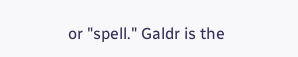or "spell." Galdr is the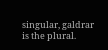singular, galdrar is the plural.